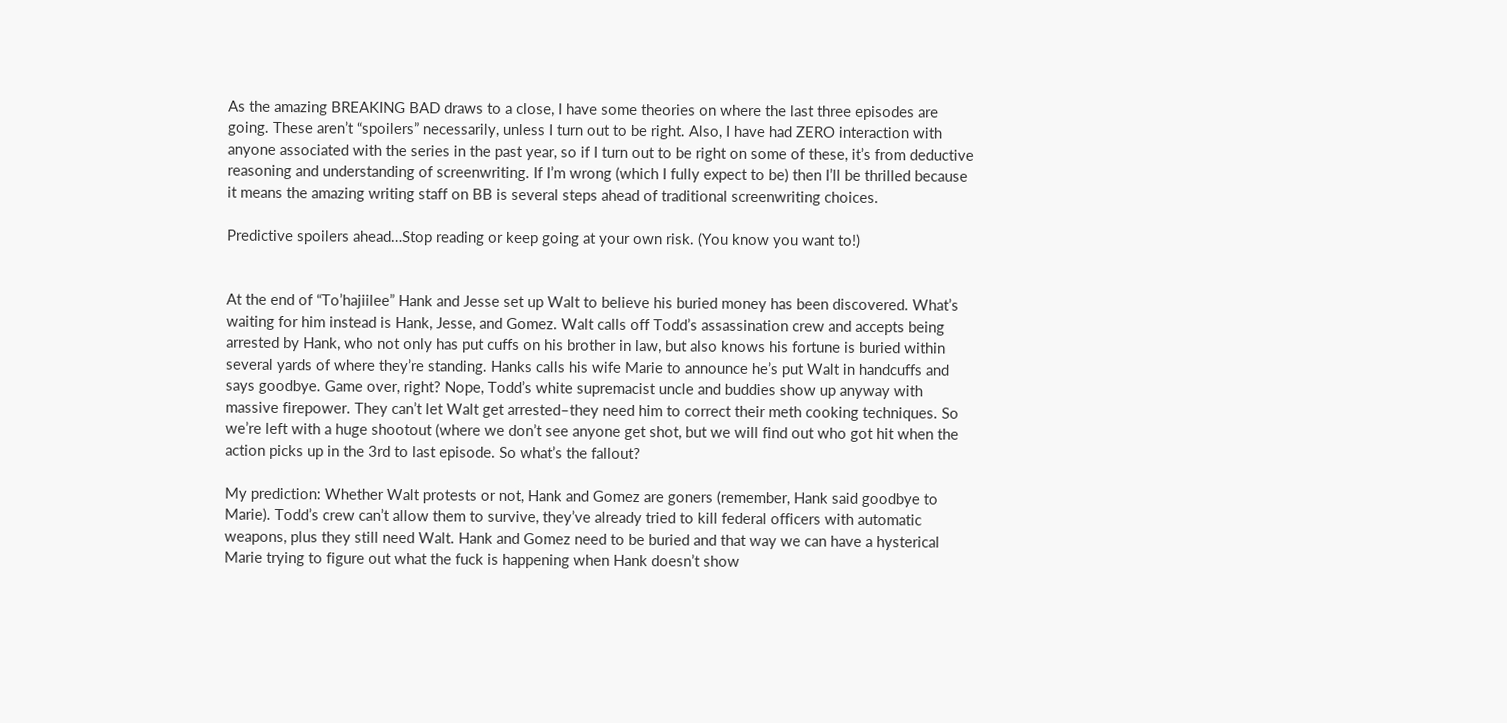As the amazing BREAKING BAD draws to a close, I have some theories on where the last three episodes are going. These aren’t “spoilers” necessarily, unless I turn out to be right. Also, I have had ZERO interaction with anyone associated with the series in the past year, so if I turn out to be right on some of these, it’s from deductive reasoning and understanding of screenwriting. If I’m wrong (which I fully expect to be) then I’ll be thrilled because it means the amazing writing staff on BB is several steps ahead of traditional screenwriting choices.

Predictive spoilers ahead…Stop reading or keep going at your own risk. (You know you want to!)


At the end of “To’hajiilee” Hank and Jesse set up Walt to believe his buried money has been discovered. What’s waiting for him instead is Hank, Jesse, and Gomez. Walt calls off Todd’s assassination crew and accepts being arrested by Hank, who not only has put cuffs on his brother in law, but also knows his fortune is buried within several yards of where they’re standing. Hanks calls his wife Marie to announce he’s put Walt in handcuffs and says goodbye. Game over, right? Nope, Todd’s white supremacist uncle and buddies show up anyway with massive firepower. They can’t let Walt get arrested–they need him to correct their meth cooking techniques. So we’re left with a huge shootout (where we don’t see anyone get shot, but we will find out who got hit when the action picks up in the 3rd to last episode. So what’s the fallout?

My prediction: Whether Walt protests or not, Hank and Gomez are goners (remember, Hank said goodbye to Marie). Todd’s crew can’t allow them to survive, they’ve already tried to kill federal officers with automatic weapons, plus they still need Walt. Hank and Gomez need to be buried and that way we can have a hysterical Marie trying to figure out what the fuck is happening when Hank doesn’t show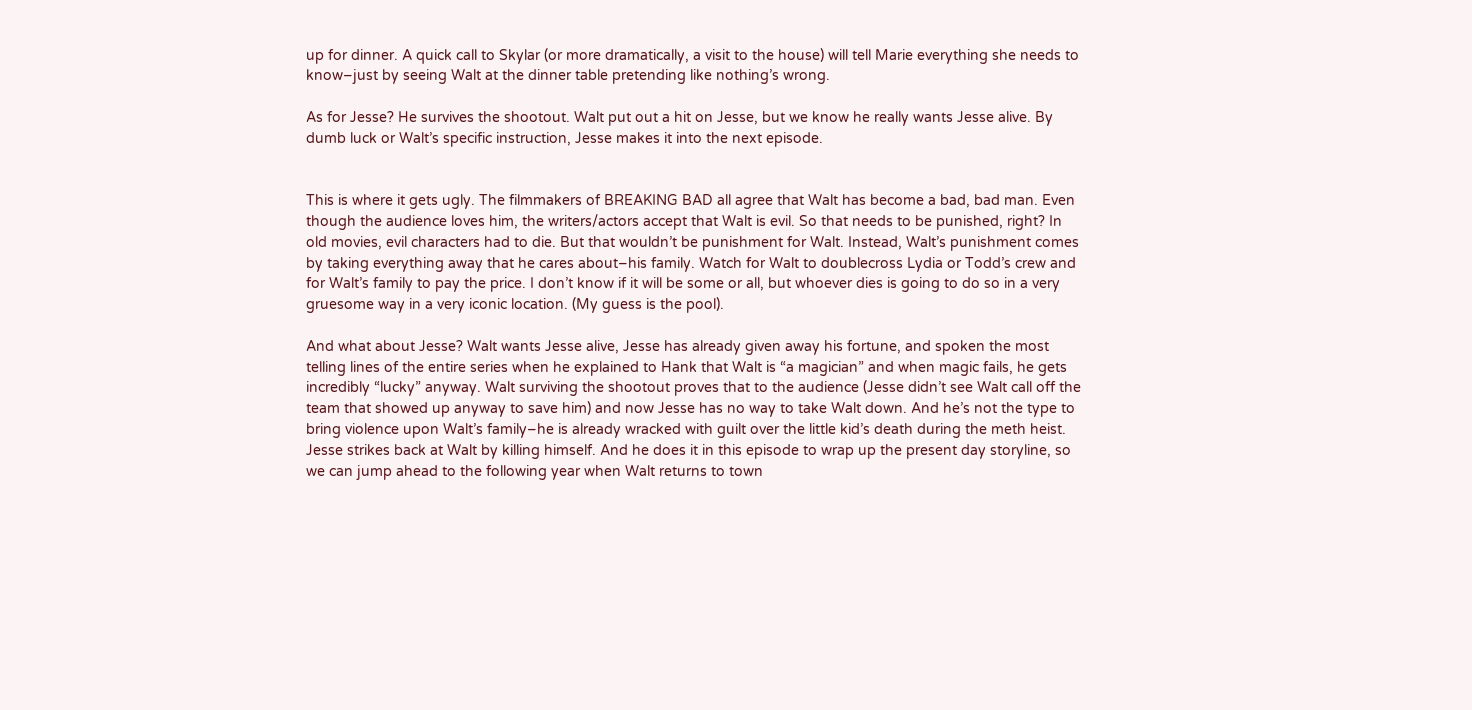up for dinner. A quick call to Skylar (or more dramatically, a visit to the house) will tell Marie everything she needs to know–just by seeing Walt at the dinner table pretending like nothing’s wrong.

As for Jesse? He survives the shootout. Walt put out a hit on Jesse, but we know he really wants Jesse alive. By dumb luck or Walt’s specific instruction, Jesse makes it into the next episode.


This is where it gets ugly. The filmmakers of BREAKING BAD all agree that Walt has become a bad, bad man. Even though the audience loves him, the writers/actors accept that Walt is evil. So that needs to be punished, right? In old movies, evil characters had to die. But that wouldn’t be punishment for Walt. Instead, Walt’s punishment comes by taking everything away that he cares about–his family. Watch for Walt to doublecross Lydia or Todd’s crew and for Walt’s family to pay the price. I don’t know if it will be some or all, but whoever dies is going to do so in a very gruesome way in a very iconic location. (My guess is the pool).

And what about Jesse? Walt wants Jesse alive, Jesse has already given away his fortune, and spoken the most telling lines of the entire series when he explained to Hank that Walt is “a magician” and when magic fails, he gets incredibly “lucky” anyway. Walt surviving the shootout proves that to the audience (Jesse didn’t see Walt call off the team that showed up anyway to save him) and now Jesse has no way to take Walt down. And he’s not the type to bring violence upon Walt’s family–he is already wracked with guilt over the little kid’s death during the meth heist. Jesse strikes back at Walt by killing himself. And he does it in this episode to wrap up the present day storyline, so we can jump ahead to the following year when Walt returns to town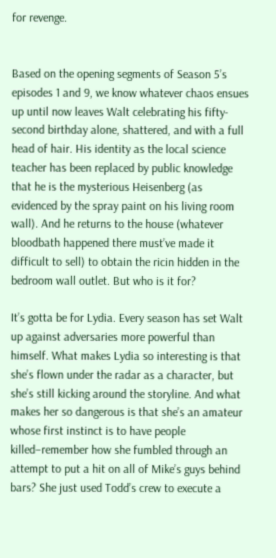for revenge.


Based on the opening segments of Season 5’s episodes 1 and 9, we know whatever chaos ensues up until now leaves Walt celebrating his fifty-second birthday alone, shattered, and with a full head of hair. His identity as the local science teacher has been replaced by public knowledge that he is the mysterious Heisenberg (as evidenced by the spray paint on his living room wall). And he returns to the house (whatever bloodbath happened there must’ve made it difficult to sell) to obtain the ricin hidden in the bedroom wall outlet. But who is it for?

It’s gotta be for Lydia. Every season has set Walt up against adversaries more powerful than himself. What makes Lydia so interesting is that she’s flown under the radar as a character, but she’s still kicking around the storyline. And what makes her so dangerous is that she’s an amateur whose first instinct is to have people killed–remember how she fumbled through an attempt to put a hit on all of Mike’s guys behind bars? She just used Todd’s crew to execute a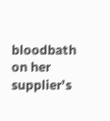bloodbath on her supplier’s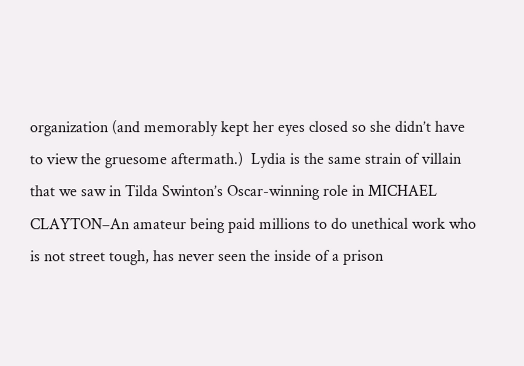organization (and memorably kept her eyes closed so she didn’t have to view the gruesome aftermath.)  Lydia is the same strain of villain that we saw in Tilda Swinton’s Oscar-winning role in MICHAEL CLAYTON–An amateur being paid millions to do unethical work who is not street tough, has never seen the inside of a prison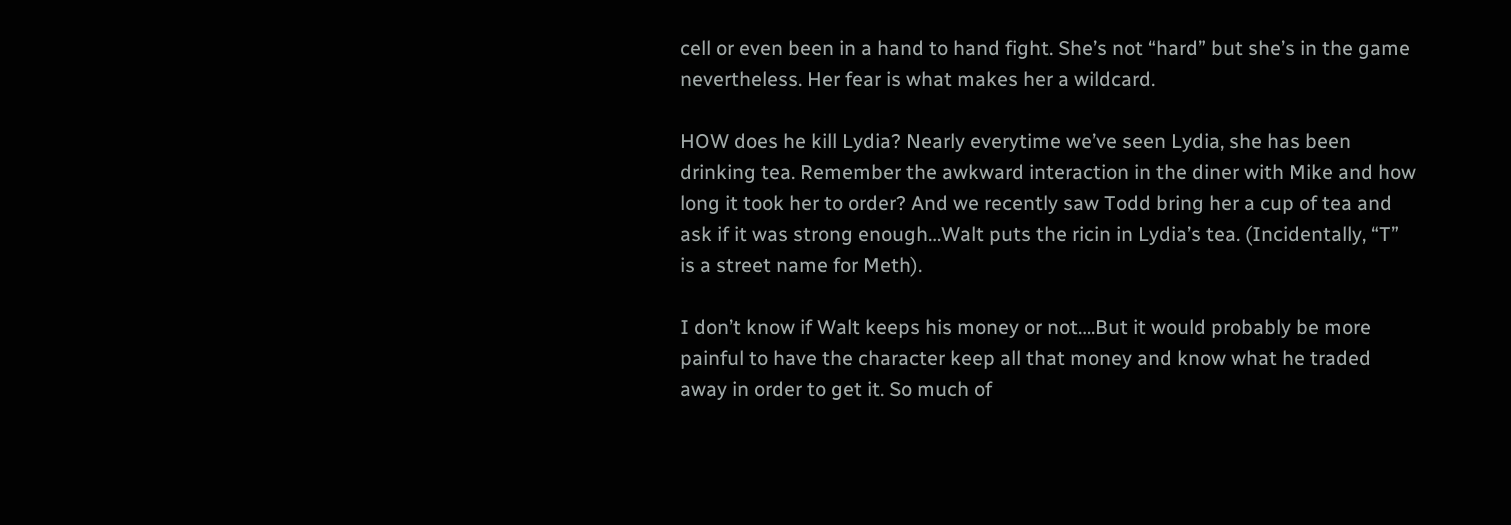cell or even been in a hand to hand fight. She’s not “hard” but she’s in the game nevertheless. Her fear is what makes her a wildcard.

HOW does he kill Lydia? Nearly everytime we’ve seen Lydia, she has been drinking tea. Remember the awkward interaction in the diner with Mike and how long it took her to order? And we recently saw Todd bring her a cup of tea and ask if it was strong enough…Walt puts the ricin in Lydia’s tea. (Incidentally, “T” is a street name for Meth).

I don’t know if Walt keeps his money or not….But it would probably be more painful to have the character keep all that money and know what he traded away in order to get it. So much of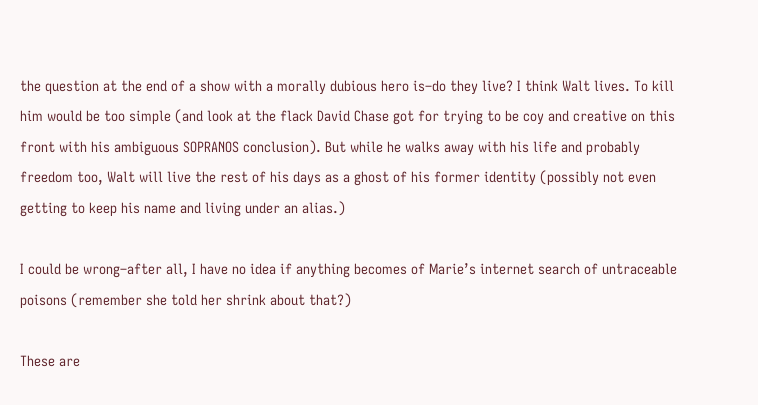the question at the end of a show with a morally dubious hero is–do they live? I think Walt lives. To kill him would be too simple (and look at the flack David Chase got for trying to be coy and creative on this front with his ambiguous SOPRANOS conclusion). But while he walks away with his life and probably freedom too, Walt will live the rest of his days as a ghost of his former identity (possibly not even getting to keep his name and living under an alias.)

I could be wrong–after all, I have no idea if anything becomes of Marie’s internet search of untraceable poisons (remember she told her shrink about that?)

These are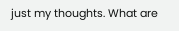just my thoughts. What are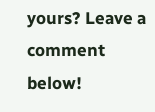yours? Leave a comment below!